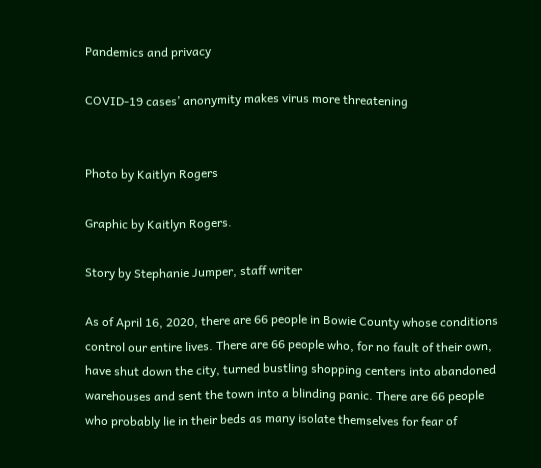Pandemics and privacy

COVID-19 cases’ anonymity makes virus more threatening


Photo by Kaitlyn Rogers

Graphic by Kaitlyn Rogers.

Story by Stephanie Jumper, staff writer

As of April 16, 2020, there are 66 people in Bowie County whose conditions control our entire lives. There are 66 people who, for no fault of their own, have shut down the city, turned bustling shopping centers into abandoned warehouses and sent the town into a blinding panic. There are 66 people who probably lie in their beds as many isolate themselves for fear of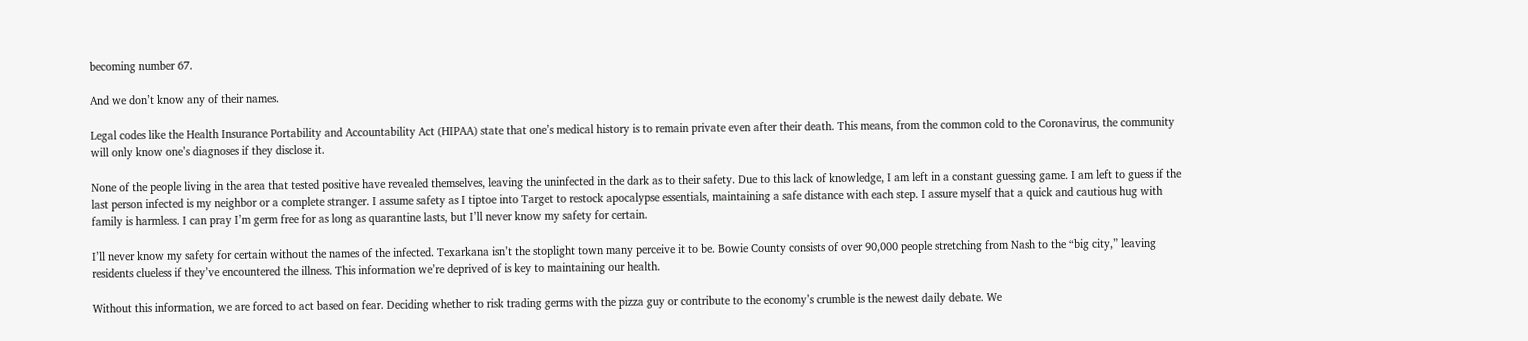becoming number 67.

And we don’t know any of their names.

Legal codes like the Health Insurance Portability and Accountability Act (HIPAA) state that one’s medical history is to remain private even after their death. This means, from the common cold to the Coronavirus, the community will only know one’s diagnoses if they disclose it.

None of the people living in the area that tested positive have revealed themselves, leaving the uninfected in the dark as to their safety. Due to this lack of knowledge, I am left in a constant guessing game. I am left to guess if the last person infected is my neighbor or a complete stranger. I assume safety as I tiptoe into Target to restock apocalypse essentials, maintaining a safe distance with each step. I assure myself that a quick and cautious hug with family is harmless. I can pray I’m germ free for as long as quarantine lasts, but I’ll never know my safety for certain.

I’ll never know my safety for certain without the names of the infected. Texarkana isn’t the stoplight town many perceive it to be. Bowie County consists of over 90,000 people stretching from Nash to the “big city,” leaving residents clueless if they’ve encountered the illness. This information we’re deprived of is key to maintaining our health.

Without this information, we are forced to act based on fear. Deciding whether to risk trading germs with the pizza guy or contribute to the economy’s crumble is the newest daily debate. We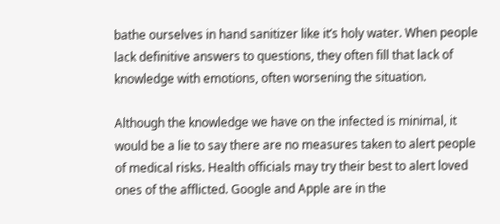bathe ourselves in hand sanitizer like it’s holy water. When people lack definitive answers to questions, they often fill that lack of knowledge with emotions, often worsening the situation.

Although the knowledge we have on the infected is minimal, it would be a lie to say there are no measures taken to alert people of medical risks. Health officials may try their best to alert loved ones of the afflicted. Google and Apple are in the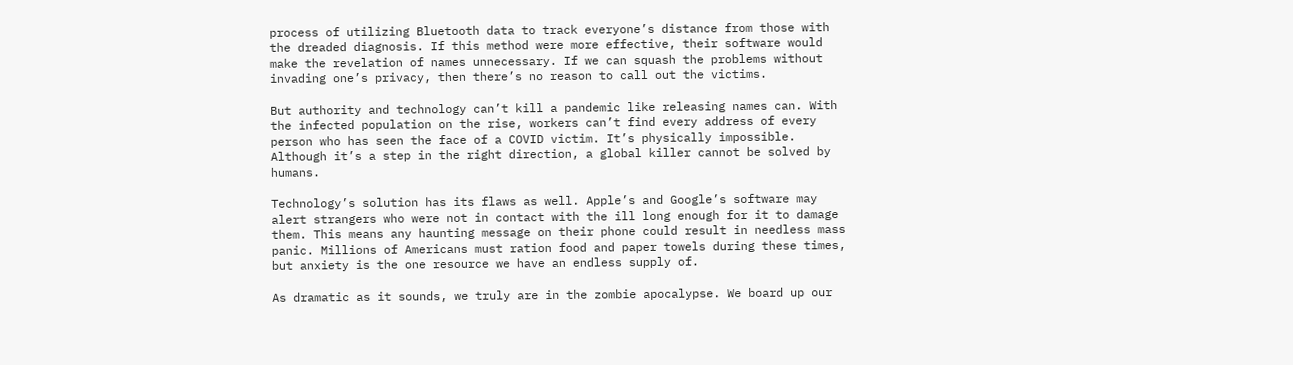process of utilizing Bluetooth data to track everyone’s distance from those with the dreaded diagnosis. If this method were more effective, their software would make the revelation of names unnecessary. If we can squash the problems without invading one’s privacy, then there’s no reason to call out the victims.

But authority and technology can’t kill a pandemic like releasing names can. With the infected population on the rise, workers can’t find every address of every person who has seen the face of a COVID victim. It’s physically impossible. Although it’s a step in the right direction, a global killer cannot be solved by humans.

Technology’s solution has its flaws as well. Apple’s and Google’s software may alert strangers who were not in contact with the ill long enough for it to damage them. This means any haunting message on their phone could result in needless mass panic. Millions of Americans must ration food and paper towels during these times, but anxiety is the one resource we have an endless supply of.

As dramatic as it sounds, we truly are in the zombie apocalypse. We board up our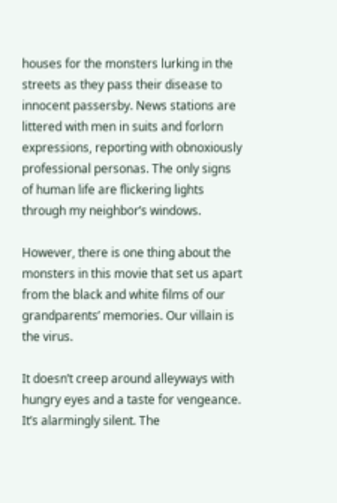houses for the monsters lurking in the streets as they pass their disease to innocent passersby. News stations are littered with men in suits and forlorn expressions, reporting with obnoxiously professional personas. The only signs of human life are flickering lights through my neighbor’s windows.

However, there is one thing about the monsters in this movie that set us apart from the black and white films of our grandparents’ memories. Our villain is the virus.

It doesn’t creep around alleyways with hungry eyes and a taste for vengeance. It’s alarmingly silent. The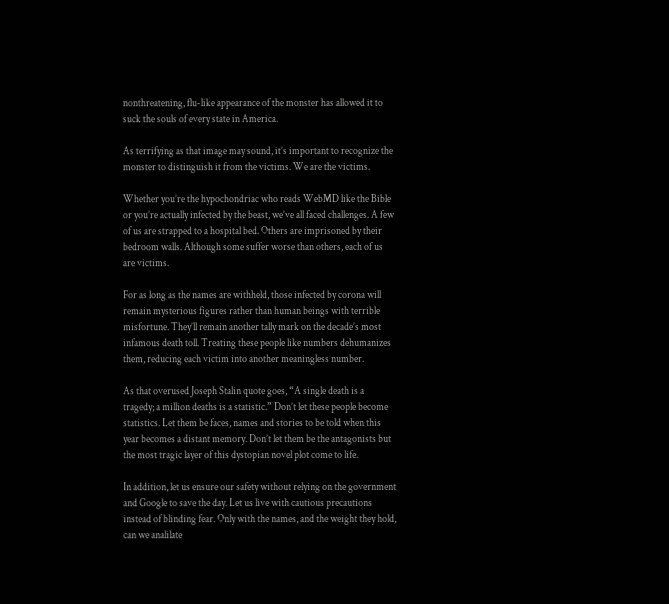nonthreatening, flu-like appearance of the monster has allowed it to suck the souls of every state in America.

As terrifying as that image may sound, it’s important to recognize the monster to distinguish it from the victims. We are the victims.

Whether you’re the hypochondriac who reads WebMD like the Bible or you’re actually infected by the beast, we’ve all faced challenges. A few of us are strapped to a hospital bed. Others are imprisoned by their bedroom walls. Although some suffer worse than others, each of us are victims.

For as long as the names are withheld, those infected by corona will remain mysterious figures rather than human beings with terrible misfortune. They’ll remain another tally mark on the decade’s most infamous death toll. Treating these people like numbers dehumanizes them, reducing each victim into another meaningless number.

As that overused Joseph Stalin quote goes, “A single death is a tragedy; a million deaths is a statistic.” Don’t let these people become statistics. Let them be faces, names and stories to be told when this year becomes a distant memory. Don’t let them be the antagonists but the most tragic layer of this dystopian novel plot come to life.

In addition, let us ensure our safety without relying on the government and Google to save the day. Let us live with cautious precautions instead of blinding fear. Only with the names, and the weight they hold, can we analilate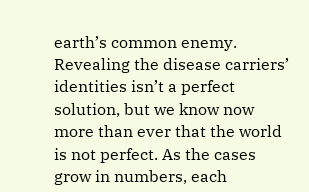earth’s common enemy. Revealing the disease carriers’ identities isn’t a perfect solution, but we know now more than ever that the world is not perfect. As the cases grow in numbers, each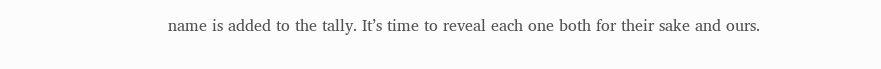name is added to the tally. It’s time to reveal each one both for their sake and ours.